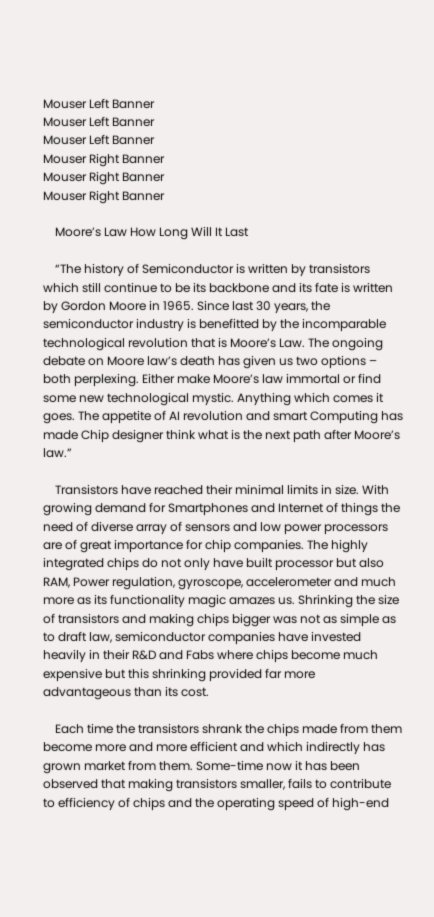Mouser Left Banner
Mouser Left Banner
Mouser Left Banner
Mouser Right Banner
Mouser Right Banner
Mouser Right Banner

    Moore’s Law How Long Will It Last

    “The history of Semiconductor is written by transistors which still continue to be its backbone and its fate is written by Gordon Moore in 1965. Since last 30 years, the semiconductor industry is benefitted by the incomparable technological revolution that is Moore’s Law. The ongoing debate on Moore law’s death has given us two options – both perplexing. Either make Moore’s law immortal or find some new technological mystic. Anything which comes it goes. The appetite of AI revolution and smart Computing has made Chip designer think what is the next path after Moore’s law.”

    Transistors have reached their minimal limits in size. With growing demand for Smartphones and Internet of things the need of diverse array of sensors and low power processors are of great importance for chip companies. The highly integrated chips do not only have built processor but also RAM, Power regulation, gyroscope, accelerometer and much more as its functionality magic amazes us. Shrinking the size of transistors and making chips bigger was not as simple as to draft law, semiconductor companies have invested heavily in their R&D and Fabs where chips become much expensive but this shrinking provided far more advantageous than its cost.

    Each time the transistors shrank the chips made from them become more and more efficient and which indirectly has grown market from them. Some-time now it has been observed that making transistors smaller, fails to contribute to efficiency of chips and the operating speed of high-end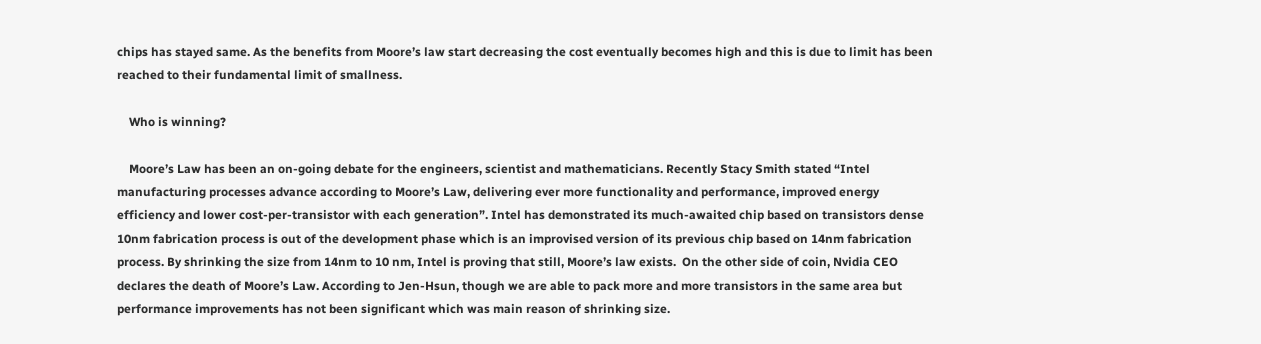chips has stayed same. As the benefits from Moore’s law start decreasing the cost eventually becomes high and this is due to limit has been reached to their fundamental limit of smallness.

    Who is winning?

    Moore’s Law has been an on-going debate for the engineers, scientist and mathematicians. Recently Stacy Smith stated “Intel manufacturing processes advance according to Moore’s Law, delivering ever more functionality and performance, improved energy efficiency and lower cost-per-transistor with each generation”. Intel has demonstrated its much-awaited chip based on transistors dense 10nm fabrication process is out of the development phase which is an improvised version of its previous chip based on 14nm fabrication process. By shrinking the size from 14nm to 10 nm, Intel is proving that still, Moore’s law exists.  On the other side of coin, Nvidia CEO declares the death of Moore’s Law. According to Jen-Hsun, though we are able to pack more and more transistors in the same area but performance improvements has not been significant which was main reason of shrinking size.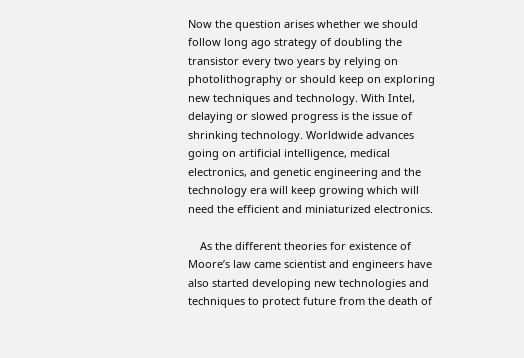Now the question arises whether we should follow long ago strategy of doubling the transistor every two years by relying on photolithography or should keep on exploring new techniques and technology. With Intel, delaying or slowed progress is the issue of shrinking technology. Worldwide advances going on artificial intelligence, medical electronics, and genetic engineering and the technology era will keep growing which will need the efficient and miniaturized electronics.

    As the different theories for existence of Moore’s law came scientist and engineers have also started developing new technologies and techniques to protect future from the death of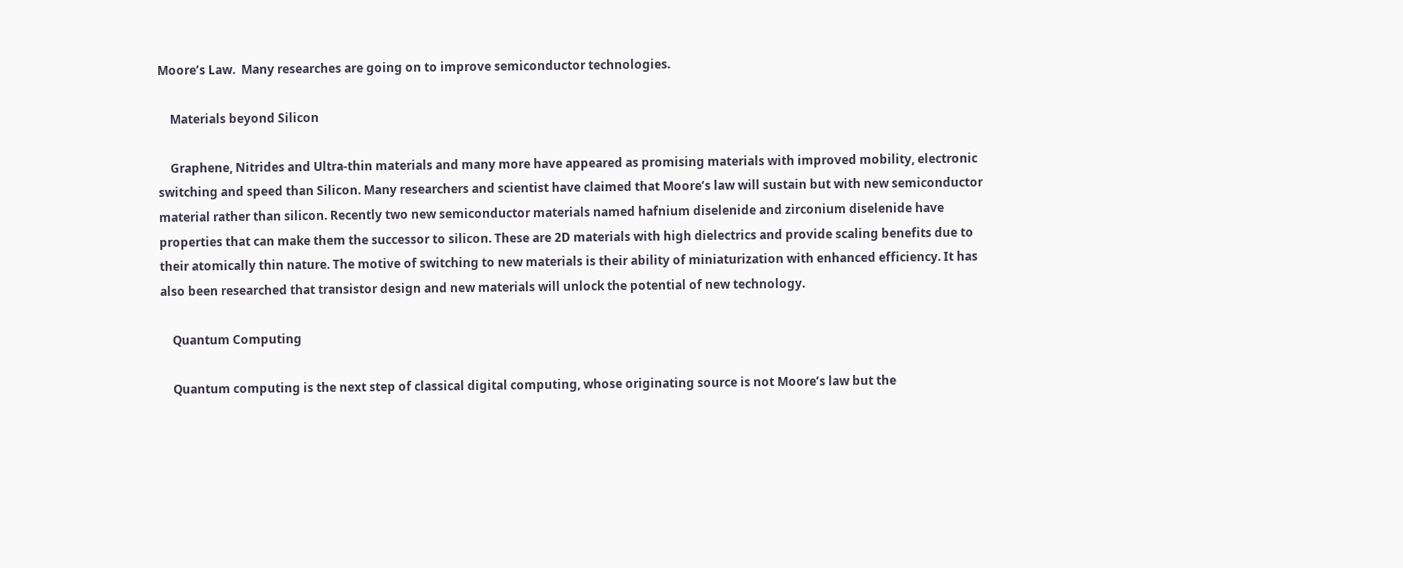Moore’s Law.  Many researches are going on to improve semiconductor technologies.

    Materials beyond Silicon

    Graphene, Nitrides and Ultra-thin materials and many more have appeared as promising materials with improved mobility, electronic switching and speed than Silicon. Many researchers and scientist have claimed that Moore’s law will sustain but with new semiconductor material rather than silicon. Recently two new semiconductor materials named hafnium diselenide and zirconium diselenide have properties that can make them the successor to silicon. These are 2D materials with high dielectrics and provide scaling benefits due to their atomically thin nature. The motive of switching to new materials is their ability of miniaturization with enhanced efficiency. It has also been researched that transistor design and new materials will unlock the potential of new technology.

    Quantum Computing

    Quantum computing is the next step of classical digital computing, whose originating source is not Moore’s law but the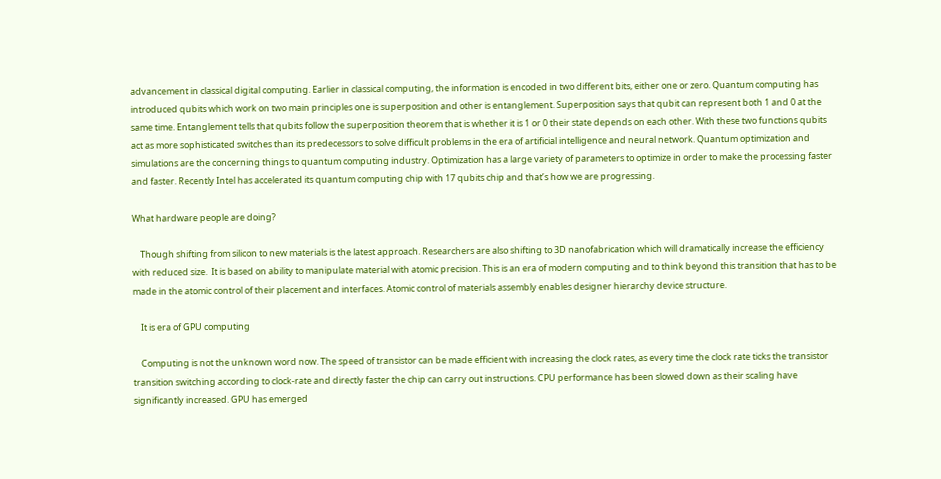advancement in classical digital computing. Earlier in classical computing, the information is encoded in two different bits, either one or zero. Quantum computing has introduced qubits which work on two main principles one is superposition and other is entanglement. Superposition says that qubit can represent both 1 and 0 at the same time. Entanglement tells that qubits follow the superposition theorem that is whether it is 1 or 0 their state depends on each other. With these two functions qubits act as more sophisticated switches than its predecessors to solve difficult problems in the era of artificial intelligence and neural network. Quantum optimization and simulations are the concerning things to quantum computing industry. Optimization has a large variety of parameters to optimize in order to make the processing faster and faster. Recently Intel has accelerated its quantum computing chip with 17 qubits chip and that’s how we are progressing.

What hardware people are doing?

    Though shifting from silicon to new materials is the latest approach. Researchers are also shifting to 3D nanofabrication which will dramatically increase the efficiency with reduced size.  It is based on ability to manipulate material with atomic precision. This is an era of modern computing and to think beyond this transition that has to be made in the atomic control of their placement and interfaces. Atomic control of materials assembly enables designer hierarchy device structure.

    It is era of GPU computing

    Computing is not the unknown word now. The speed of transistor can be made efficient with increasing the clock rates, as every time the clock rate ticks the transistor transition switching according to clock-rate and directly faster the chip can carry out instructions. CPU performance has been slowed down as their scaling have significantly increased. GPU has emerged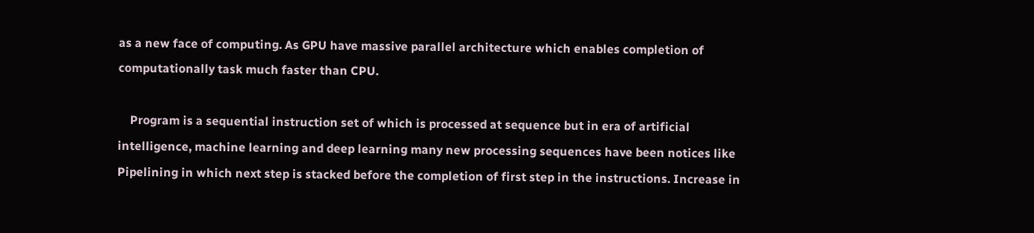as a new face of computing. As GPU have massive parallel architecture which enables completion of computationally task much faster than CPU.

    Program is a sequential instruction set of which is processed at sequence but in era of artificial intelligence, machine learning and deep learning many new processing sequences have been notices like Pipelining in which next step is stacked before the completion of first step in the instructions. Increase in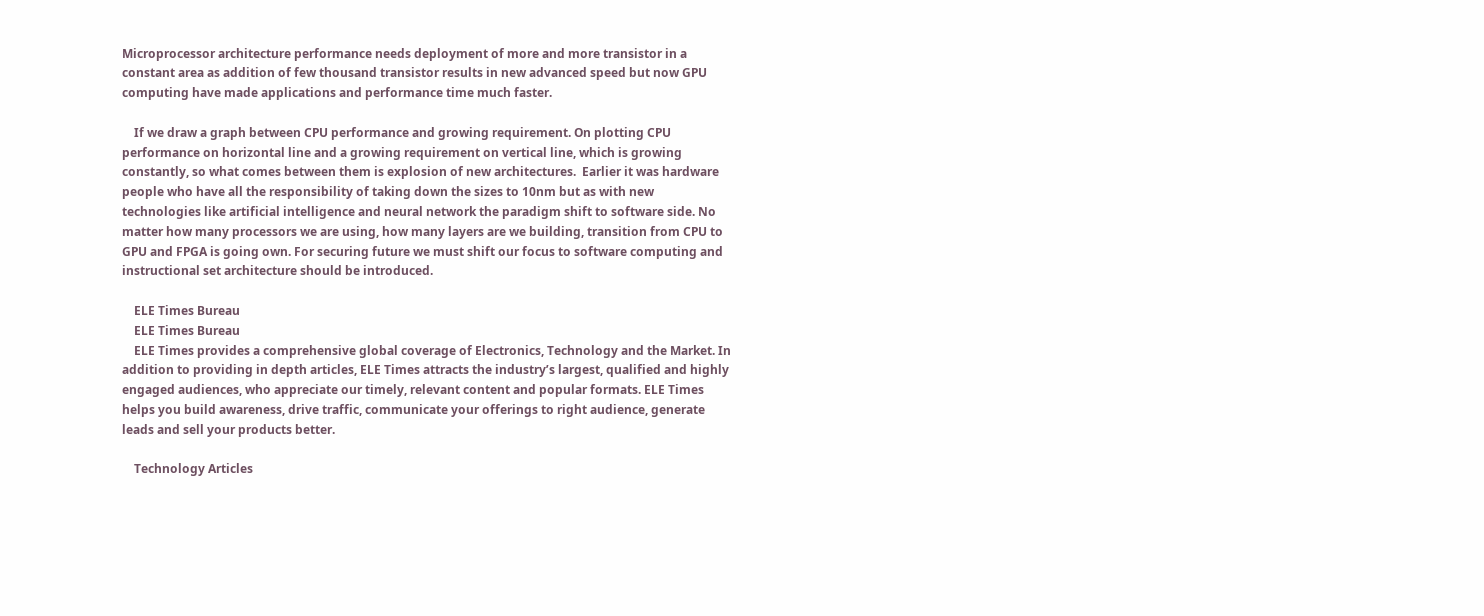Microprocessor architecture performance needs deployment of more and more transistor in a constant area as addition of few thousand transistor results in new advanced speed but now GPU computing have made applications and performance time much faster.

    If we draw a graph between CPU performance and growing requirement. On plotting CPU performance on horizontal line and a growing requirement on vertical line, which is growing constantly, so what comes between them is explosion of new architectures.  Earlier it was hardware people who have all the responsibility of taking down the sizes to 10nm but as with new technologies like artificial intelligence and neural network the paradigm shift to software side. No matter how many processors we are using, how many layers are we building, transition from CPU to GPU and FPGA is going own. For securing future we must shift our focus to software computing and instructional set architecture should be introduced.

    ELE Times Bureau
    ELE Times Bureau
    ELE Times provides a comprehensive global coverage of Electronics, Technology and the Market. In addition to providing in depth articles, ELE Times attracts the industry’s largest, qualified and highly engaged audiences, who appreciate our timely, relevant content and popular formats. ELE Times helps you build awareness, drive traffic, communicate your offerings to right audience, generate leads and sell your products better.

    Technology Articles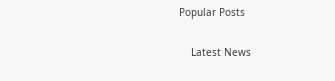Popular Posts

    Latest News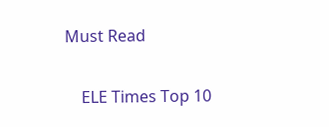Must Read

    ELE Times Top 10